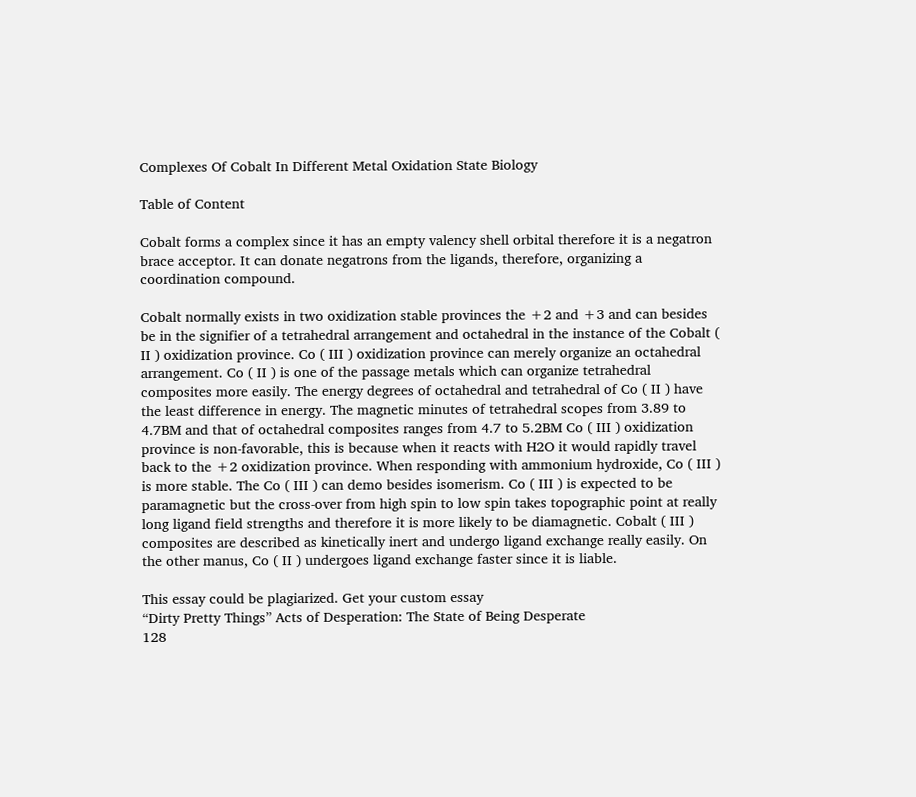Complexes Of Cobalt In Different Metal Oxidation State Biology

Table of Content

Cobalt forms a complex since it has an empty valency shell orbital therefore it is a negatron brace acceptor. It can donate negatrons from the ligands, therefore, organizing a coordination compound.

Cobalt normally exists in two oxidization stable provinces the +2 and +3 and can besides be in the signifier of a tetrahedral arrangement and octahedral in the instance of the Cobalt ( II ) oxidization province. Co ( III ) oxidization province can merely organize an octahedral arrangement. Co ( II ) is one of the passage metals which can organize tetrahedral composites more easily. The energy degrees of octahedral and tetrahedral of Co ( II ) have the least difference in energy. The magnetic minutes of tetrahedral scopes from 3.89 to 4.7BM and that of octahedral composites ranges from 4.7 to 5.2BM Co ( III ) oxidization province is non-favorable, this is because when it reacts with H2O it would rapidly travel back to the +2 oxidization province. When responding with ammonium hydroxide, Co ( III ) is more stable. The Co ( III ) can demo besides isomerism. Co ( III ) is expected to be paramagnetic but the cross-over from high spin to low spin takes topographic point at really long ligand field strengths and therefore it is more likely to be diamagnetic. Cobalt ( III ) composites are described as kinetically inert and undergo ligand exchange really easily. On the other manus, Co ( II ) undergoes ligand exchange faster since it is liable.

This essay could be plagiarized. Get your custom essay
“Dirty Pretty Things” Acts of Desperation: The State of Being Desperate
128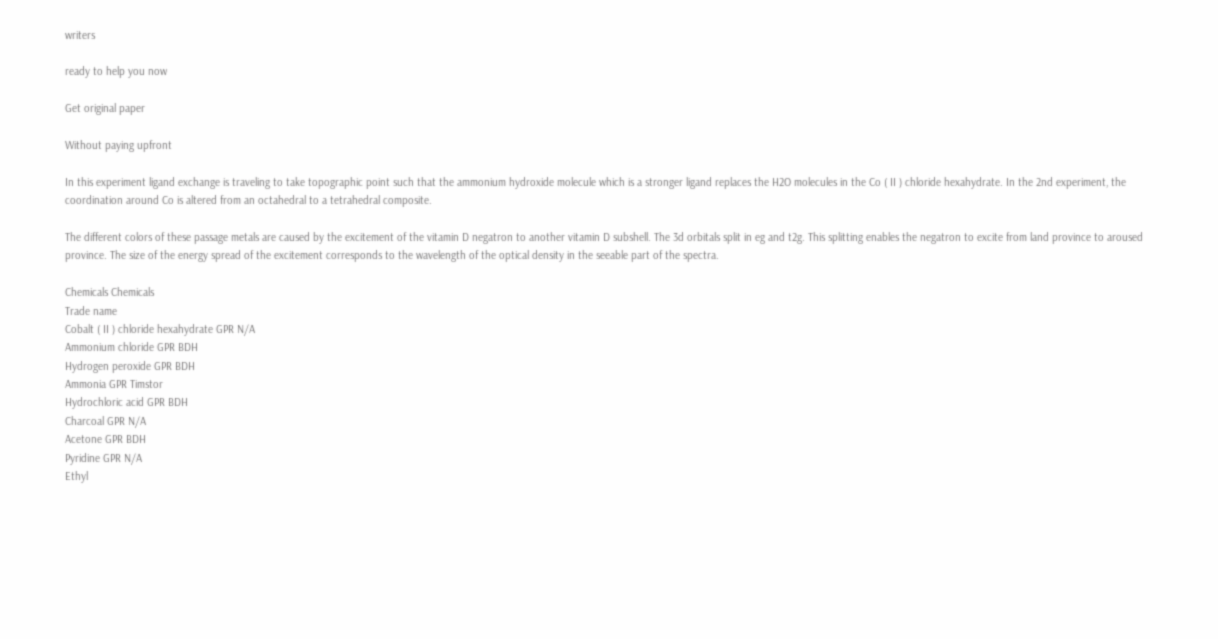writers

ready to help you now

Get original paper

Without paying upfront

In this experiment ligand exchange is traveling to take topographic point such that the ammonium hydroxide molecule which is a stronger ligand replaces the H2O molecules in the Co ( II ) chloride hexahydrate. In the 2nd experiment, the coordination around Co is altered from an octahedral to a tetrahedral composite.

The different colors of these passage metals are caused by the excitement of the vitamin D negatron to another vitamin D subshell. The 3d orbitals split in eg and t2g. This splitting enables the negatron to excite from land province to aroused province. The size of the energy spread of the excitement corresponds to the wavelength of the optical density in the seeable part of the spectra.

Chemicals Chemicals
Trade name
Cobalt ( II ) chloride hexahydrate GPR N/A
Ammonium chloride GPR BDH
Hydrogen peroxide GPR BDH
Ammonia GPR Timstor
Hydrochloric acid GPR BDH
Charcoal GPR N/A
Acetone GPR BDH
Pyridine GPR N/A
Ethyl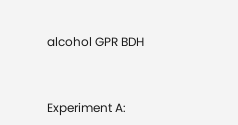alcohol GPR BDH


Experiment A: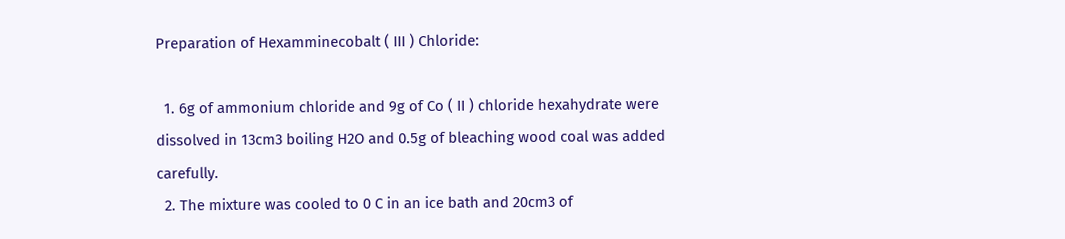Preparation of Hexamminecobalt ( III ) Chloride:

  1. 6g of ammonium chloride and 9g of Co ( II ) chloride hexahydrate were dissolved in 13cm3 boiling H2O and 0.5g of bleaching wood coal was added carefully.
  2. The mixture was cooled to 0 C in an ice bath and 20cm3 of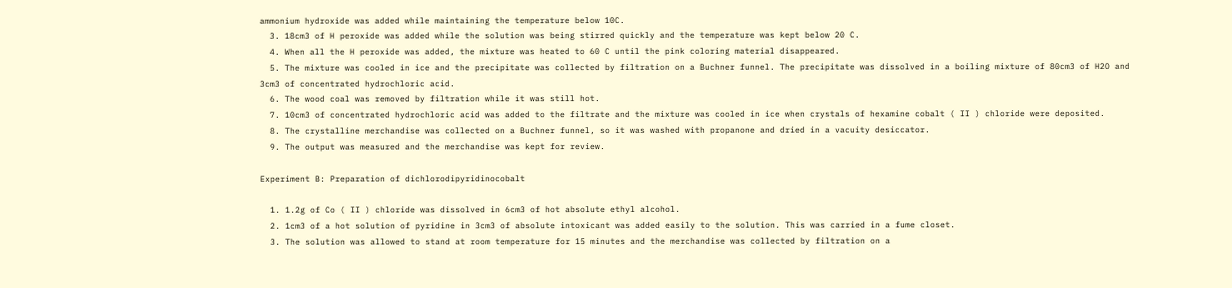ammonium hydroxide was added while maintaining the temperature below 10C.
  3. 18cm3 of H peroxide was added while the solution was being stirred quickly and the temperature was kept below 20 C.
  4. When all the H peroxide was added, the mixture was heated to 60 C until the pink coloring material disappeared.
  5. The mixture was cooled in ice and the precipitate was collected by filtration on a Buchner funnel. The precipitate was dissolved in a boiling mixture of 80cm3 of H2O and 3cm3 of concentrated hydrochloric acid.
  6. The wood coal was removed by filtration while it was still hot.
  7. 10cm3 of concentrated hydrochloric acid was added to the filtrate and the mixture was cooled in ice when crystals of hexamine cobalt ( II ) chloride were deposited.
  8. The crystalline merchandise was collected on a Buchner funnel, so it was washed with propanone and dried in a vacuity desiccator.
  9. The output was measured and the merchandise was kept for review.

Experiment B: Preparation of dichlorodipyridinocobalt

  1. 1.2g of Co ( II ) chloride was dissolved in 6cm3 of hot absolute ethyl alcohol.
  2. 1cm3 of a hot solution of pyridine in 3cm3 of absolute intoxicant was added easily to the solution. This was carried in a fume closet.
  3. The solution was allowed to stand at room temperature for 15 minutes and the merchandise was collected by filtration on a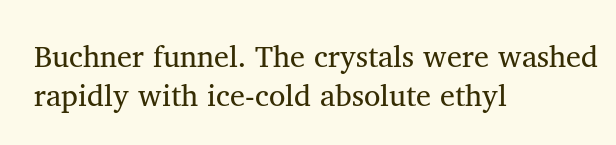Buchner funnel. The crystals were washed rapidly with ice-cold absolute ethyl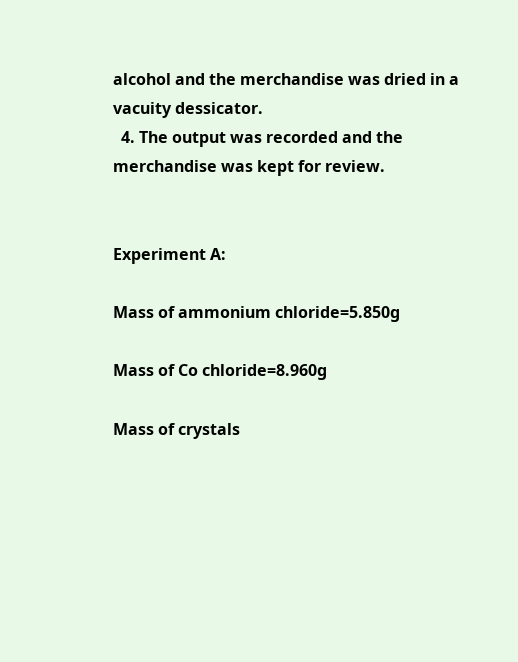alcohol and the merchandise was dried in a vacuity dessicator.
  4. The output was recorded and the merchandise was kept for review.


Experiment A:

Mass of ammonium chloride=5.850g

Mass of Co chloride=8.960g

Mass of crystals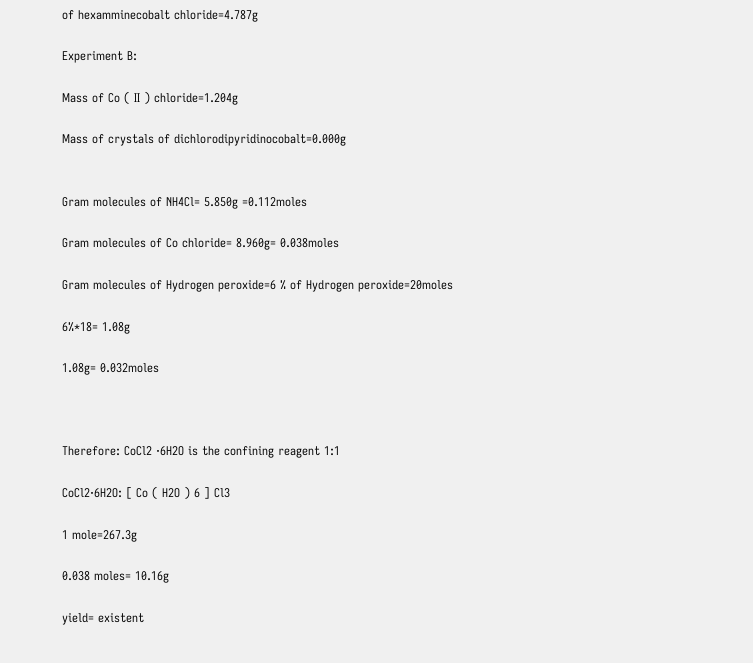of hexamminecobalt chloride=4.787g

Experiment B:

Mass of Co ( II ) chloride=1.204g

Mass of crystals of dichlorodipyridinocobalt=0.000g


Gram molecules of NH4Cl= 5.850g =0.112moles

Gram molecules of Co chloride= 8.960g= 0.038moles

Gram molecules of Hydrogen peroxide=6 % of Hydrogen peroxide=20moles

6%*18= 1.08g

1.08g= 0.032moles



Therefore: CoCl2 ·6H2O is the confining reagent 1:1

CoCl2·6H2O: [ Co ( H2O ) 6 ] Cl3

1 mole=267.3g

0.038 moles= 10.16g

yield= existent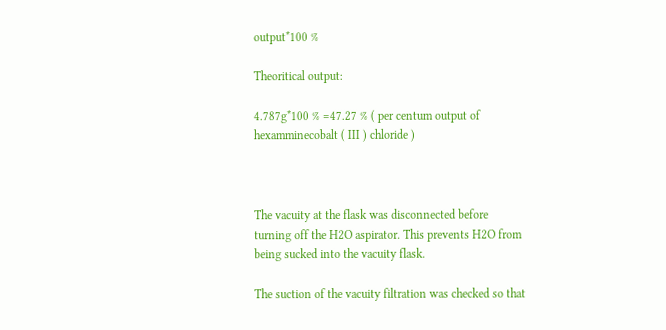output*100 %

Theoritical output:

4.787g*100 % =47.27 % ( per centum output of hexamminecobalt ( III ) chloride )



The vacuity at the flask was disconnected before turning off the H2O aspirator. This prevents H2O from being sucked into the vacuity flask.

The suction of the vacuity filtration was checked so that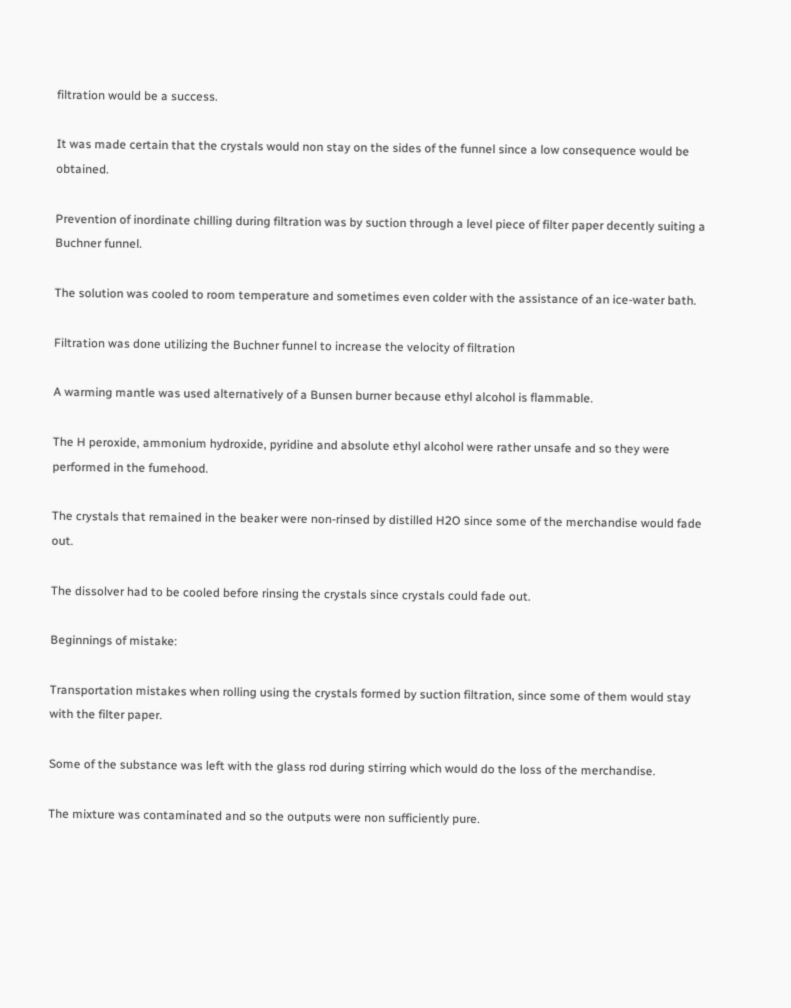filtration would be a success.

It was made certain that the crystals would non stay on the sides of the funnel since a low consequence would be obtained.

Prevention of inordinate chilling during filtration was by suction through a level piece of filter paper decently suiting a Buchner funnel.

The solution was cooled to room temperature and sometimes even colder with the assistance of an ice-water bath.

Filtration was done utilizing the Buchner funnel to increase the velocity of filtration

A warming mantle was used alternatively of a Bunsen burner because ethyl alcohol is flammable.

The H peroxide, ammonium hydroxide, pyridine and absolute ethyl alcohol were rather unsafe and so they were performed in the fumehood.

The crystals that remained in the beaker were non-rinsed by distilled H2O since some of the merchandise would fade out.

The dissolver had to be cooled before rinsing the crystals since crystals could fade out.

Beginnings of mistake:

Transportation mistakes when rolling using the crystals formed by suction filtration, since some of them would stay with the filter paper.

Some of the substance was left with the glass rod during stirring which would do the loss of the merchandise.

The mixture was contaminated and so the outputs were non sufficiently pure.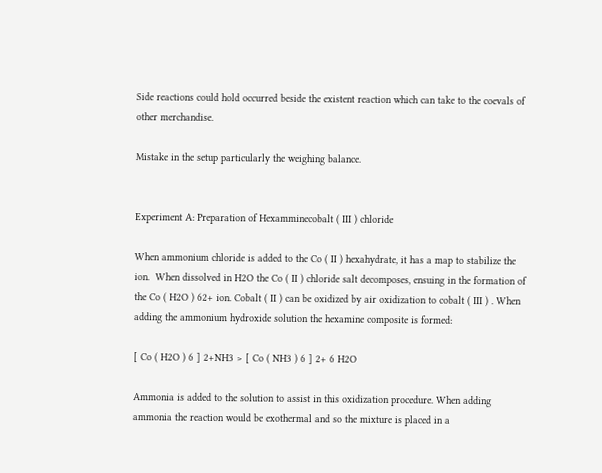Side reactions could hold occurred beside the existent reaction which can take to the coevals of other merchandise.

Mistake in the setup particularly the weighing balance.


Experiment A: Preparation of Hexamminecobalt ( III ) chloride

When ammonium chloride is added to the Co ( II ) hexahydrate, it has a map to stabilize the ion.  When dissolved in H2O the Co ( II ) chloride salt decomposes, ensuing in the formation of the Co ( H2O ) 62+ ion. Cobalt ( II ) can be oxidized by air oxidization to cobalt ( III ) . When adding the ammonium hydroxide solution the hexamine composite is formed:

[ Co ( H2O ) 6 ] 2+NH3 > [ Co ( NH3 ) 6 ] 2+ 6 H2O

Ammonia is added to the solution to assist in this oxidization procedure. When adding ammonia the reaction would be exothermal and so the mixture is placed in a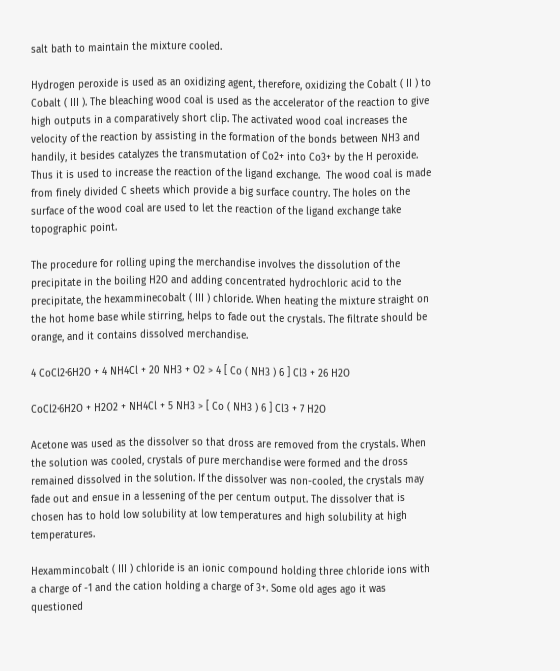salt bath to maintain the mixture cooled.

Hydrogen peroxide is used as an oxidizing agent, therefore, oxidizing the Cobalt ( II ) to Cobalt ( III ). The bleaching wood coal is used as the accelerator of the reaction to give high outputs in a comparatively short clip. The activated wood coal increases the velocity of the reaction by assisting in the formation of the bonds between NH3 and handily, it besides catalyzes the transmutation of Co2+ into Co3+ by the H peroxide. Thus it is used to increase the reaction of the ligand exchange.  The wood coal is made from finely divided C sheets which provide a big surface country. The holes on the surface of the wood coal are used to let the reaction of the ligand exchange take topographic point.

The procedure for rolling uping the merchandise involves the dissolution of the precipitate in the boiling H2O and adding concentrated hydrochloric acid to the precipitate, the hexamminecobalt ( III ) chloride. When heating the mixture straight on the hot home base while stirring, helps to fade out the crystals. The filtrate should be orange, and it contains dissolved merchandise.

4 CoCl2·6H2O + 4 NH4Cl + 20 NH3 + O2 > 4 [ Co ( NH3 ) 6 ] Cl3 + 26 H2O

CoCl2·6H2O + H2O2 + NH4Cl + 5 NH3 > [ Co ( NH3 ) 6 ] Cl3 + 7 H2O

Acetone was used as the dissolver so that dross are removed from the crystals. When the solution was cooled, crystals of pure merchandise were formed and the dross remained dissolved in the solution. If the dissolver was non-cooled, the crystals may fade out and ensue in a lessening of the per centum output. The dissolver that is chosen has to hold low solubility at low temperatures and high solubility at high temperatures.

Hexammincobalt ( III ) chloride is an ionic compound holding three chloride ions with a charge of -1 and the cation holding a charge of 3+. Some old ages ago it was questioned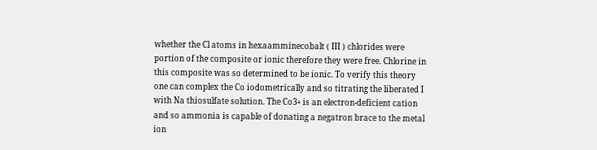whether the Cl atoms in hexaamminecobalt ( III ) chlorides were portion of the composite or ionic therefore they were free. Chlorine in this composite was so determined to be ionic. To verify this theory one can complex the Co iodometrically and so titrating the liberated I with Na thiosulfate solution. The Co3+ is an electron-deficient cation and so ammonia is capable of donating a negatron brace to the metal ion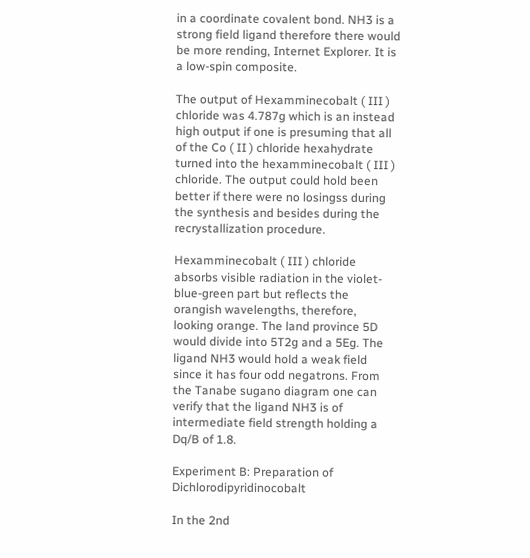in a coordinate covalent bond. NH3 is a strong field ligand therefore there would be more rending, Internet Explorer. It is a low-spin composite.

The output of Hexamminecobalt ( III ) chloride was 4.787g which is an instead high output if one is presuming that all of the Co ( II ) chloride hexahydrate turned into the hexamminecobalt ( III ) chloride. The output could hold been better if there were no losingss during the synthesis and besides during the recrystallization procedure.

Hexamminecobalt ( III ) chloride absorbs visible radiation in the violet-blue-green part but reflects the orangish wavelengths, therefore, looking orange. The land province 5D would divide into 5T2g and a 5Eg. The ligand NH3 would hold a weak field since it has four odd negatrons. From the Tanabe sugano diagram one can verify that the ligand NH3 is of intermediate field strength holding a Dq/B of 1.8.

Experiment B: Preparation of Dichlorodipyridinocobalt

In the 2nd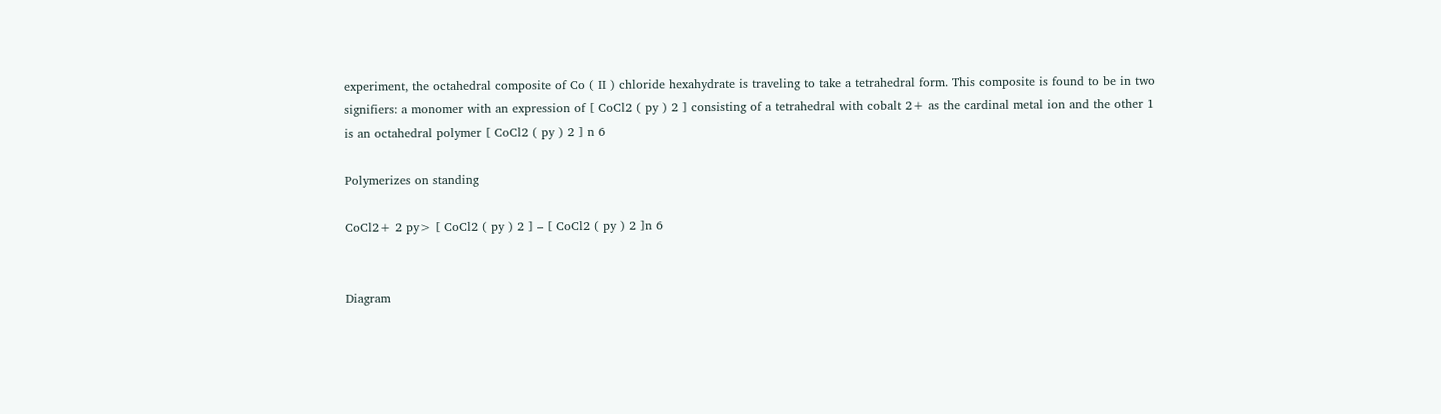experiment, the octahedral composite of Co ( II ) chloride hexahydrate is traveling to take a tetrahedral form. This composite is found to be in two signifiers: a monomer with an expression of [ CoCl2 ( py ) 2 ] consisting of a tetrahedral with cobalt 2+ as the cardinal metal ion and the other 1 is an octahedral polymer [ CoCl2 ( py ) 2 ] n 6

Polymerizes on standing

CoCl2+ 2 py> [ CoCl2 ( py ) 2 ] – [ CoCl2 ( py ) 2 ]n 6


Diagram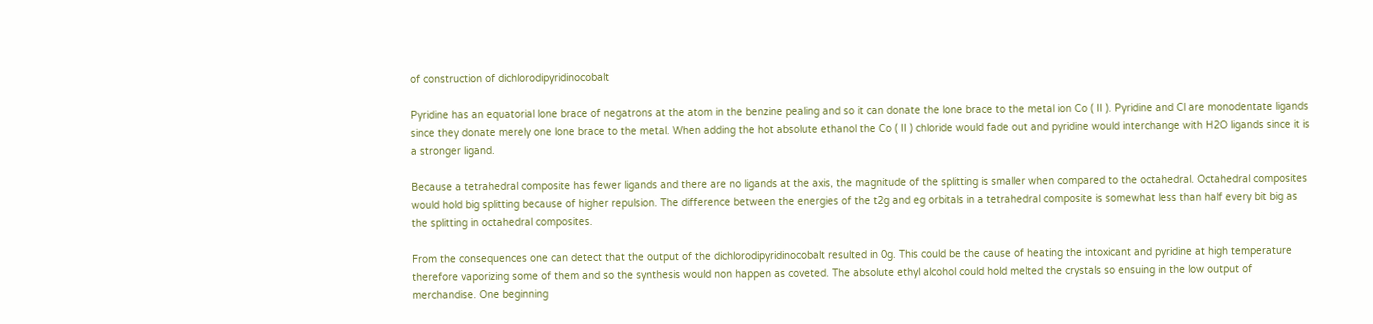of construction of dichlorodipyridinocobalt

Pyridine has an equatorial lone brace of negatrons at the atom in the benzine pealing and so it can donate the lone brace to the metal ion Co ( II ). Pyridine and Cl are monodentate ligands since they donate merely one lone brace to the metal. When adding the hot absolute ethanol the Co ( II ) chloride would fade out and pyridine would interchange with H2O ligands since it is a stronger ligand.

Because a tetrahedral composite has fewer ligands and there are no ligands at the axis, the magnitude of the splitting is smaller when compared to the octahedral. Octahedral composites would hold big splitting because of higher repulsion. The difference between the energies of the t2g and eg orbitals in a tetrahedral composite is somewhat less than half every bit big as the splitting in octahedral composites.

From the consequences one can detect that the output of the dichlorodipyridinocobalt resulted in 0g. This could be the cause of heating the intoxicant and pyridine at high temperature therefore vaporizing some of them and so the synthesis would non happen as coveted. The absolute ethyl alcohol could hold melted the crystals so ensuing in the low output of merchandise. One beginning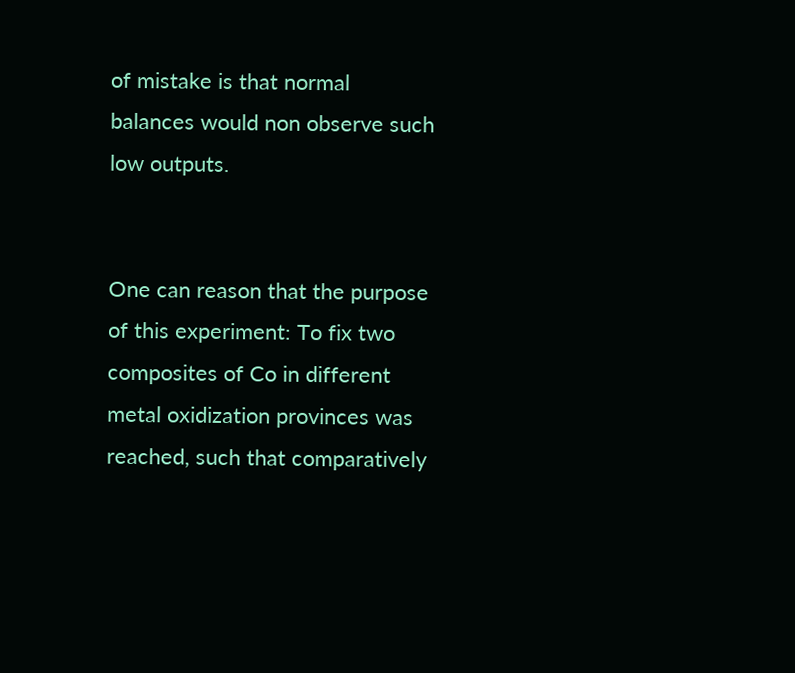of mistake is that normal balances would non observe such low outputs.


One can reason that the purpose of this experiment: To fix two composites of Co in different metal oxidization provinces was reached, such that comparatively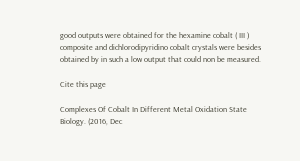good outputs were obtained for the hexamine cobalt ( III ) composite and dichlorodipyridino cobalt crystals were besides obtained by in such a low output that could non be measured.

Cite this page

Complexes Of Cobalt In Different Metal Oxidation State Biology. (2016, Dec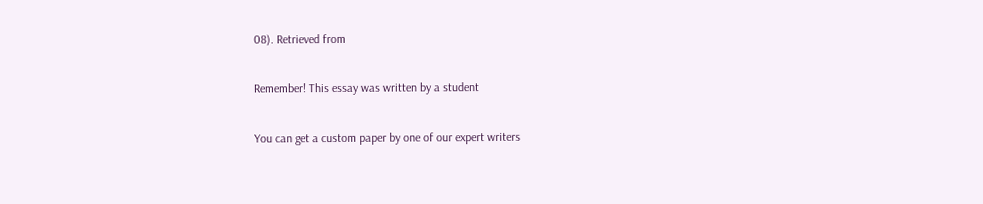08). Retrieved from

Remember! This essay was written by a student

You can get a custom paper by one of our expert writers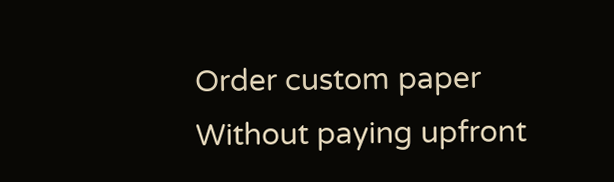Order custom paper Without paying upfront